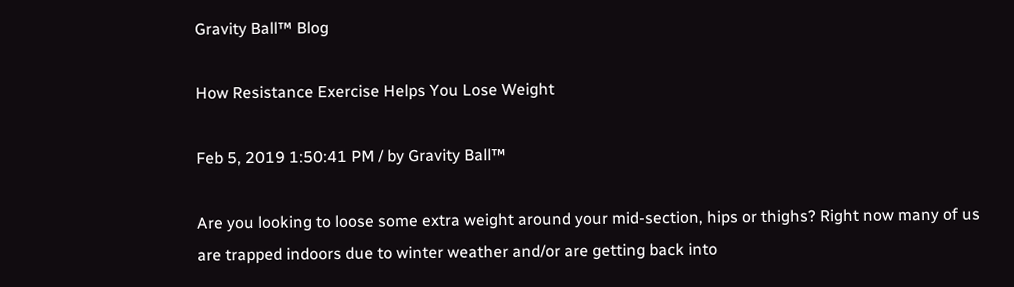Gravity Ball™ Blog

How Resistance Exercise Helps You Lose Weight

Feb 5, 2019 1:50:41 PM / by Gravity Ball™

Are you looking to loose some extra weight around your mid-section, hips or thighs? Right now many of us are trapped indoors due to winter weather and/or are getting back into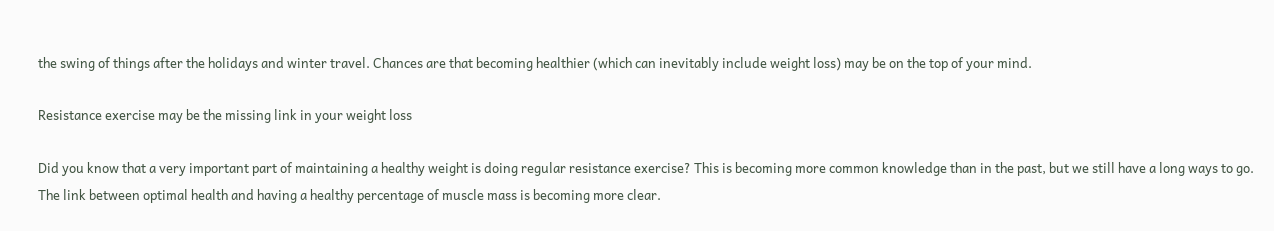the swing of things after the holidays and winter travel. Chances are that becoming healthier (which can inevitably include weight loss) may be on the top of your mind.

Resistance exercise may be the missing link in your weight loss

Did you know that a very important part of maintaining a healthy weight is doing regular resistance exercise? This is becoming more common knowledge than in the past, but we still have a long ways to go. The link between optimal health and having a healthy percentage of muscle mass is becoming more clear.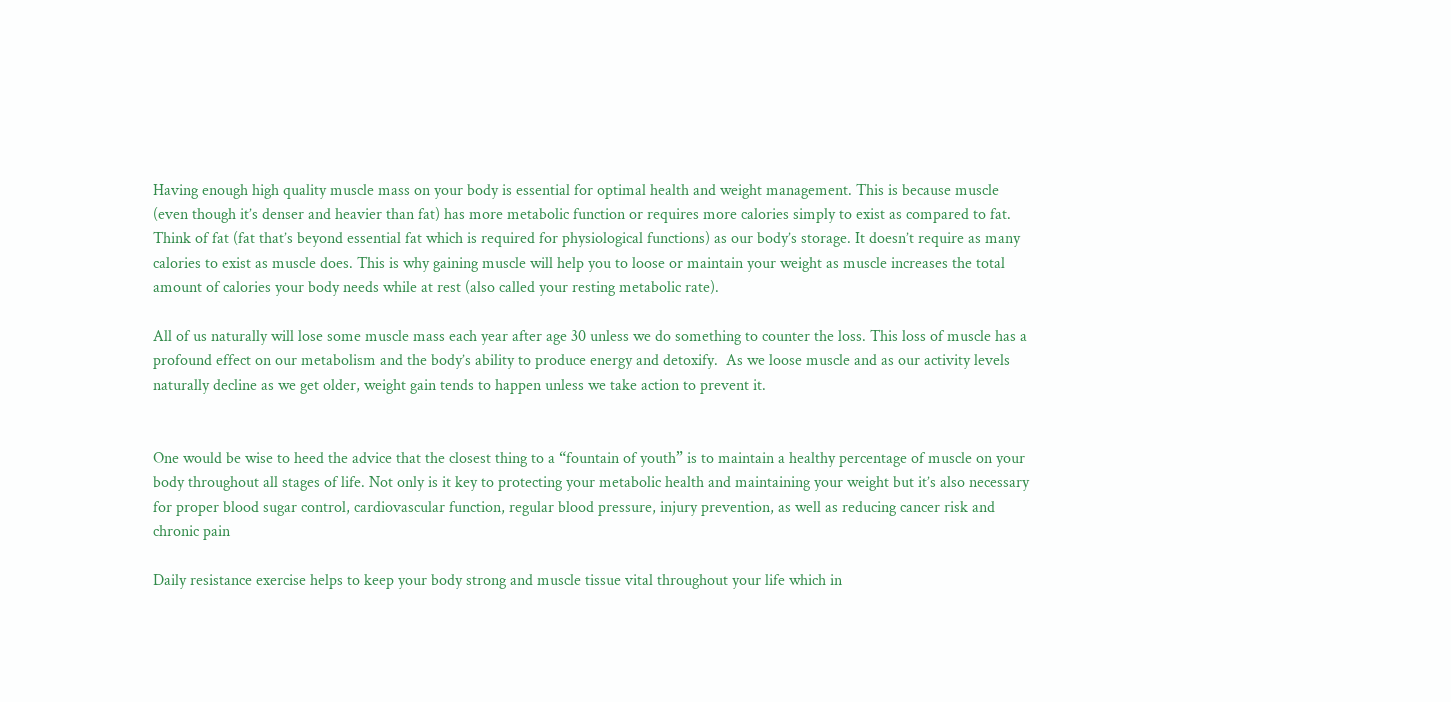Having enough high quality muscle mass on your body is essential for optimal health and weight management. This is because muscle (even though it’s denser and heavier than fat) has more metabolic function or requires more calories simply to exist as compared to fat. Think of fat (fat that’s beyond essential fat which is required for physiological functions) as our body’s storage. It doesn’t require as many calories to exist as muscle does. This is why gaining muscle will help you to loose or maintain your weight as muscle increases the total amount of calories your body needs while at rest (also called your resting metabolic rate).

All of us naturally will lose some muscle mass each year after age 30 unless we do something to counter the loss. This loss of muscle has a profound effect on our metabolism and the body’s ability to produce energy and detoxify.  As we loose muscle and as our activity levels naturally decline as we get older, weight gain tends to happen unless we take action to prevent it.


One would be wise to heed the advice that the closest thing to a “fountain of youth” is to maintain a healthy percentage of muscle on your body throughout all stages of life. Not only is it key to protecting your metabolic health and maintaining your weight but it’s also necessary for proper blood sugar control, cardiovascular function, regular blood pressure, injury prevention, as well as reducing cancer risk and chronic pain

Daily resistance exercise helps to keep your body strong and muscle tissue vital throughout your life which in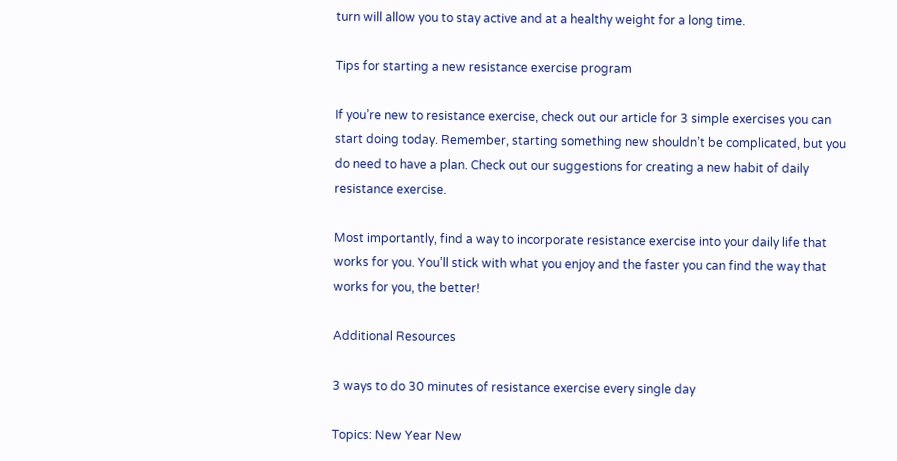turn will allow you to stay active and at a healthy weight for a long time.

Tips for starting a new resistance exercise program

If you’re new to resistance exercise, check out our article for 3 simple exercises you can start doing today. Remember, starting something new shouldn’t be complicated, but you do need to have a plan. Check out our suggestions for creating a new habit of daily resistance exercise.

Most importantly, find a way to incorporate resistance exercise into your daily life that works for you. You’ll stick with what you enjoy and the faster you can find the way that works for you, the better!

Additional Resources

3 ways to do 30 minutes of resistance exercise every single day

Topics: New Year New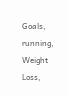Goals, running, Weight Loss,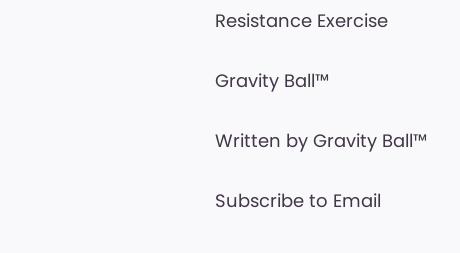Resistance Exercise

Gravity Ball™

Written by Gravity Ball™

Subscribe to Email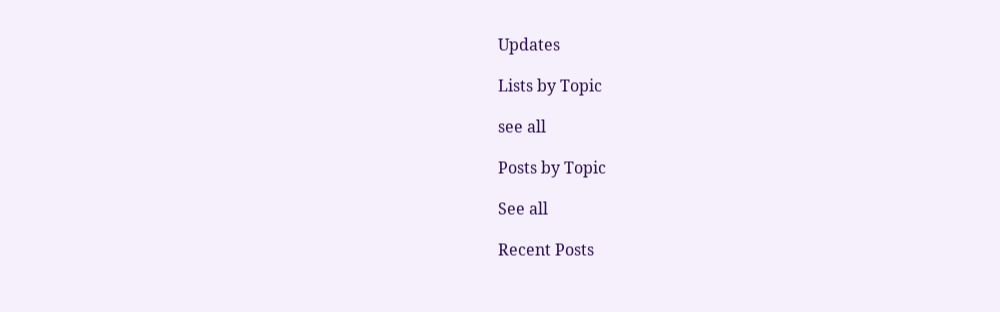Updates

Lists by Topic

see all

Posts by Topic

See all

Recent Posts